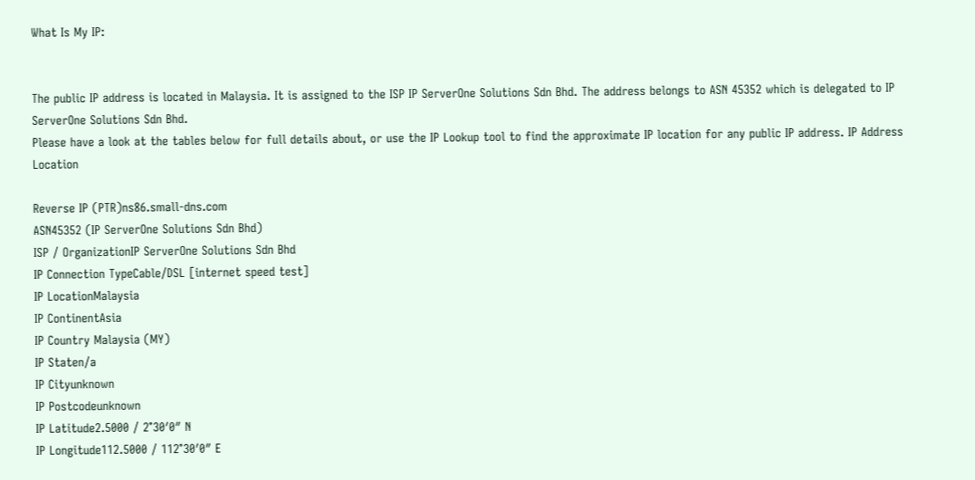What Is My IP:


The public IP address is located in Malaysia. It is assigned to the ISP IP ServerOne Solutions Sdn Bhd. The address belongs to ASN 45352 which is delegated to IP ServerOne Solutions Sdn Bhd.
Please have a look at the tables below for full details about, or use the IP Lookup tool to find the approximate IP location for any public IP address. IP Address Location

Reverse IP (PTR)ns86.small-dns.com
ASN45352 (IP ServerOne Solutions Sdn Bhd)
ISP / OrganizationIP ServerOne Solutions Sdn Bhd
IP Connection TypeCable/DSL [internet speed test]
IP LocationMalaysia
IP ContinentAsia
IP Country Malaysia (MY)
IP Staten/a
IP Cityunknown
IP Postcodeunknown
IP Latitude2.5000 / 2°30′0″ N
IP Longitude112.5000 / 112°30′0″ E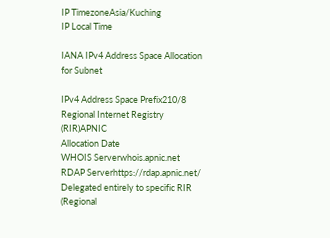IP TimezoneAsia/Kuching
IP Local Time

IANA IPv4 Address Space Allocation for Subnet

IPv4 Address Space Prefix210/8
Regional Internet Registry (RIR)APNIC
Allocation Date
WHOIS Serverwhois.apnic.net
RDAP Serverhttps://rdap.apnic.net/
Delegated entirely to specific RIR (Regional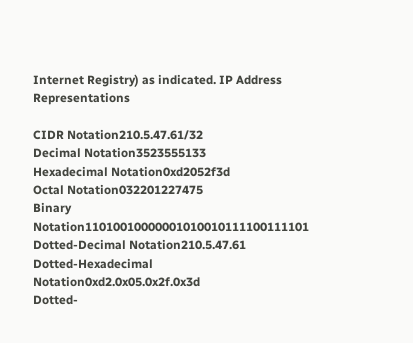Internet Registry) as indicated. IP Address Representations

CIDR Notation210.5.47.61/32
Decimal Notation3523555133
Hexadecimal Notation0xd2052f3d
Octal Notation032201227475
Binary Notation11010010000001010010111100111101
Dotted-Decimal Notation210.5.47.61
Dotted-Hexadecimal Notation0xd2.0x05.0x2f.0x3d
Dotted-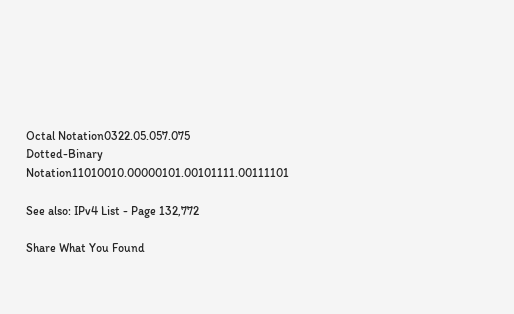Octal Notation0322.05.057.075
Dotted-Binary Notation11010010.00000101.00101111.00111101

See also: IPv4 List - Page 132,772

Share What You Found